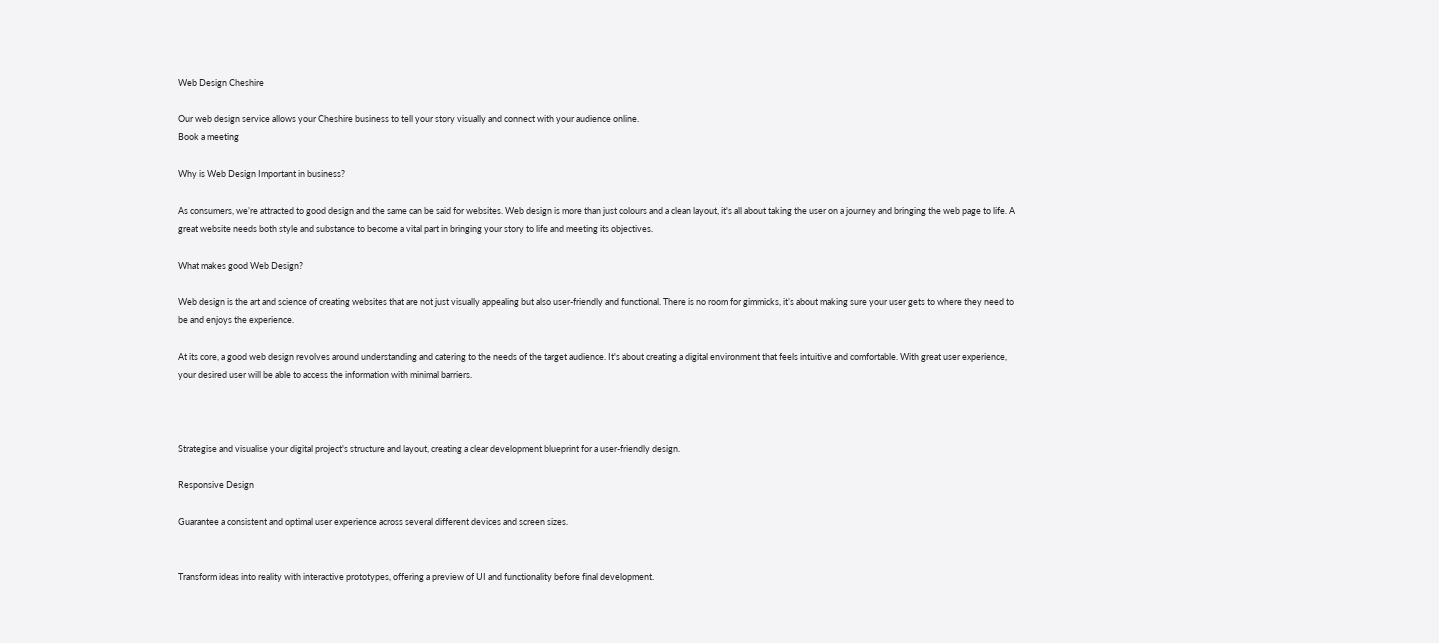Web Design Cheshire

Our web design service allows your Cheshire business to tell your story visually and connect with your audience online.
Book a meeting

Why is Web Design Important in business?

As consumers, we’re attracted to good design and the same can be said for websites. Web design is more than just colours and a clean layout, it's all about taking the user on a journey and bringing the web page to life. A great website needs both style and substance to become a vital part in bringing your story to life and meeting its objectives.

What makes good Web Design?

Web design is the art and science of creating websites that are not just visually appealing but also user-friendly and functional. There is no room for gimmicks, it’s about making sure your user gets to where they need to be and enjoys the experience.

At its core, a good web design revolves around understanding and catering to the needs of the target audience. It's about creating a digital environment that feels intuitive and comfortable. With great user experience, your desired user will be able to access the information with minimal barriers.



Strategise and visualise your digital project's structure and layout, creating a clear development blueprint for a user-friendly design.

Responsive Design

Guarantee a consistent and optimal user experience across several different devices and screen sizes.


Transform ideas into reality with interactive prototypes, offering a preview of UI and functionality before final development.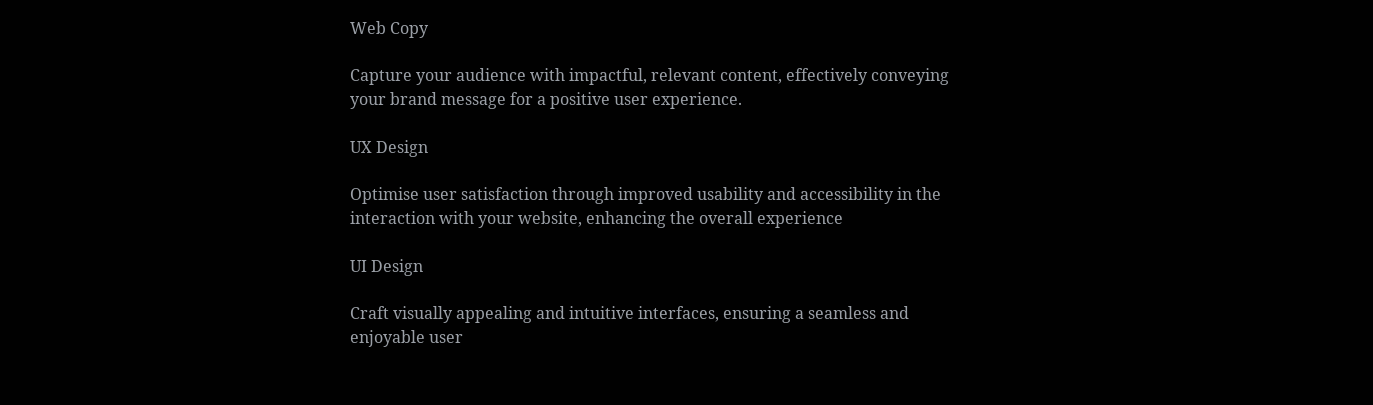Web Copy

Capture your audience with impactful, relevant content, effectively conveying your brand message for a positive user experience.

UX Design

Optimise user satisfaction through improved usability and accessibility in the interaction with your website, enhancing the overall experience

UI Design

Craft visually appealing and intuitive interfaces, ensuring a seamless and enjoyable user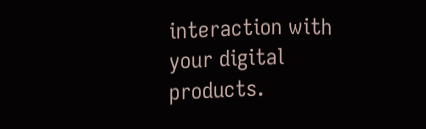interaction with your digital products.